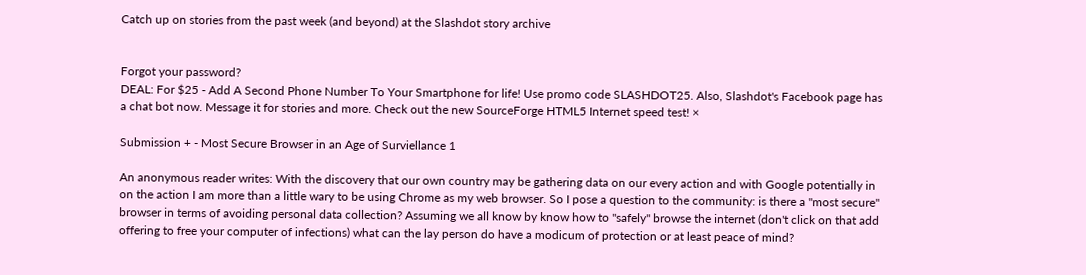Catch up on stories from the past week (and beyond) at the Slashdot story archive


Forgot your password?
DEAL: For $25 - Add A Second Phone Number To Your Smartphone for life! Use promo code SLASHDOT25. Also, Slashdot's Facebook page has a chat bot now. Message it for stories and more. Check out the new SourceForge HTML5 Internet speed test! ×

Submission + - Most Secure Browser in an Age of Surviellance 1

An anonymous reader writes: With the discovery that our own country may be gathering data on our every action and with Google potentially in on the action I am more than a little wary to be using Chrome as my web browser. So I pose a question to the community: is there a "most secure" browser in terms of avoiding personal data collection? Assuming we all know by know how to "safely" browse the internet (don't click on that add offering to free your computer of infections) what can the lay person do have a modicum of protection or at least peace of mind?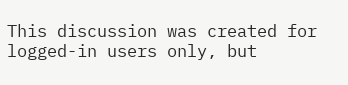This discussion was created for logged-in users only, but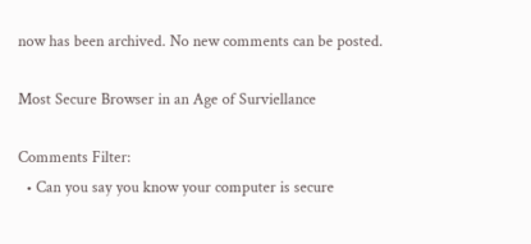now has been archived. No new comments can be posted.

Most Secure Browser in an Age of Surviellance

Comments Filter:
  • Can you say you know your computer is secure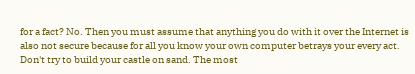for a fact? No. Then you must assume that anything you do with it over the Internet is also not secure because for all you know your own computer betrays your every act. Don't try to build your castle on sand. The most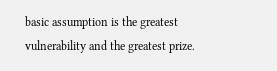basic assumption is the greatest vulnerability and the greatest prize.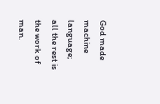God made machine language; all the rest is the work of man.